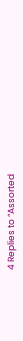4 Replies to “Assorted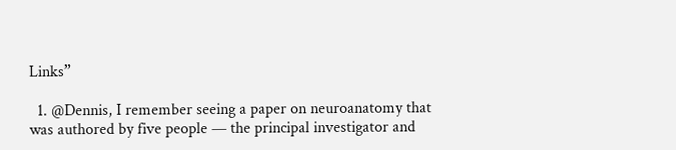Links”

  1. @Dennis, I remember seeing a paper on neuroanatomy that was authored by five people — the principal investigator and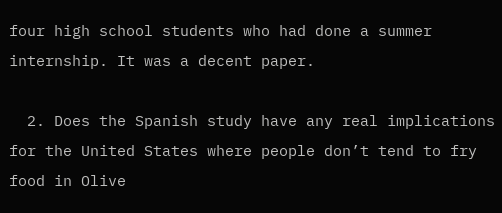four high school students who had done a summer internship. It was a decent paper.

  2. Does the Spanish study have any real implications for the United States where people don’t tend to fry food in Olive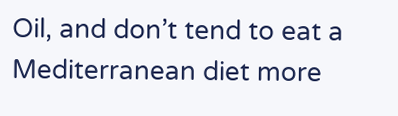Oil, and don’t tend to eat a Mediterranean diet more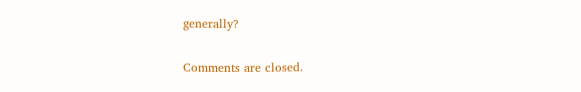generally?

Comments are closed.